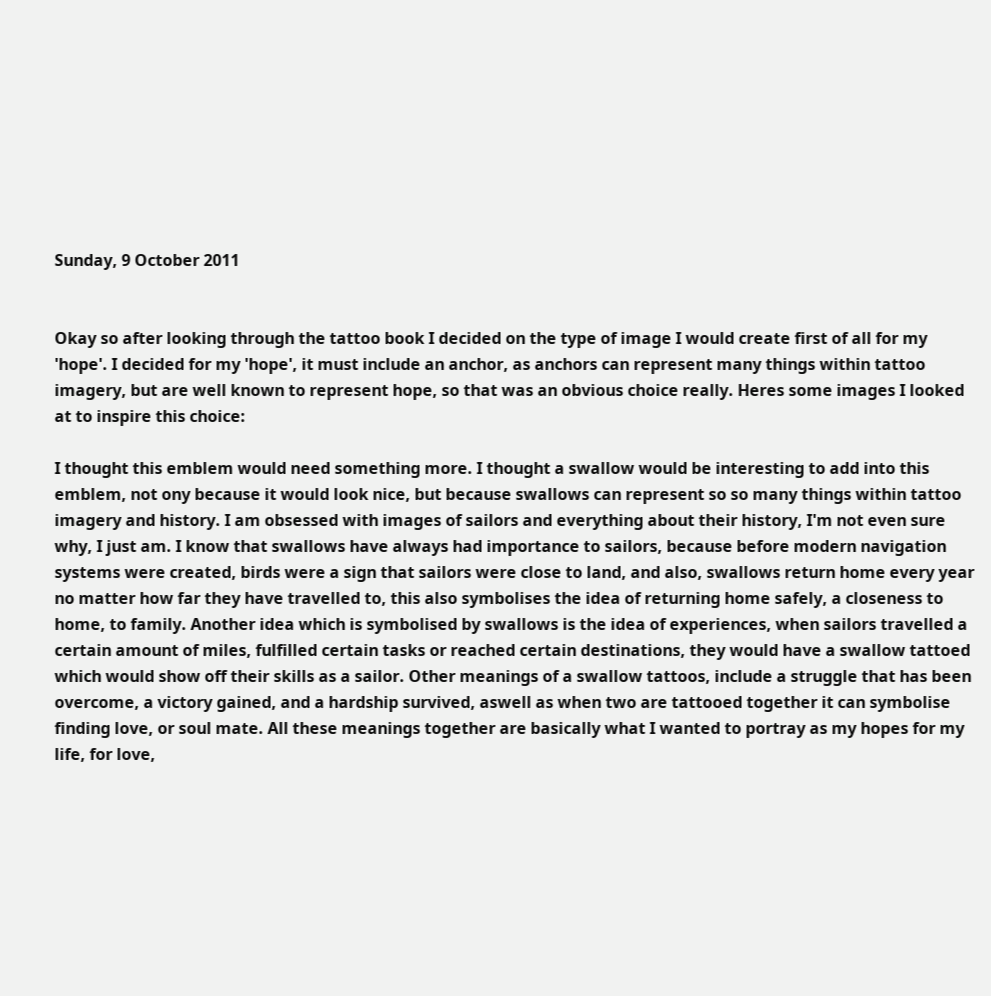Sunday, 9 October 2011


Okay so after looking through the tattoo book I decided on the type of image I would create first of all for my 'hope'. I decided for my 'hope', it must include an anchor, as anchors can represent many things within tattoo imagery, but are well known to represent hope, so that was an obvious choice really. Heres some images I looked at to inspire this choice:

I thought this emblem would need something more. I thought a swallow would be interesting to add into this emblem, not ony because it would look nice, but because swallows can represent so so many things within tattoo imagery and history. I am obsessed with images of sailors and everything about their history, I'm not even sure why, I just am. I know that swallows have always had importance to sailors, because before modern navigation systems were created, birds were a sign that sailors were close to land, and also, swallows return home every year no matter how far they have travelled to, this also symbolises the idea of returning home safely, a closeness to home, to family. Another idea which is symbolised by swallows is the idea of experiences, when sailors travelled a certain amount of miles, fulfilled certain tasks or reached certain destinations, they would have a swallow tattoed which would show off their skills as a sailor. Other meanings of a swallow tattoos, include a struggle that has been overcome, a victory gained, and a hardship survived, aswell as when two are tattooed together it can symbolise finding love, or soul mate. All these meanings together are basically what I wanted to portray as my hopes for my life, for love,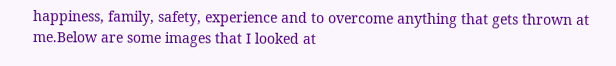happiness, family, safety, experience and to overcome anything that gets thrown at me.Below are some images that I looked at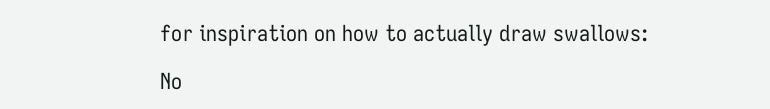for inspiration on how to actually draw swallows:

No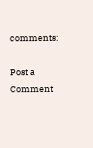comments:

Post a Comment